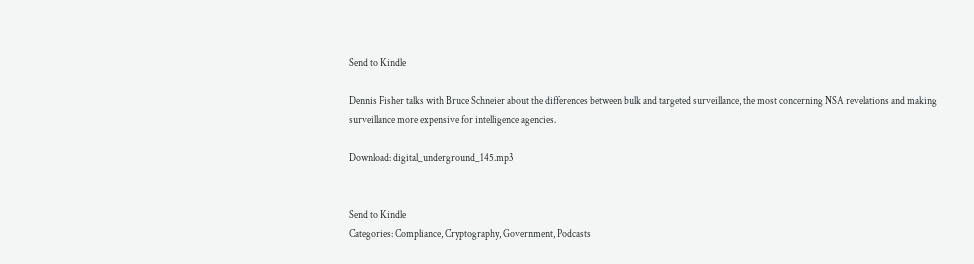Send to Kindle

Dennis Fisher talks with Bruce Schneier about the differences between bulk and targeted surveillance, the most concerning NSA revelations and making surveillance more expensive for intelligence agencies.

Download: digital_underground_145.mp3


Send to Kindle
Categories: Compliance, Cryptography, Government, Podcasts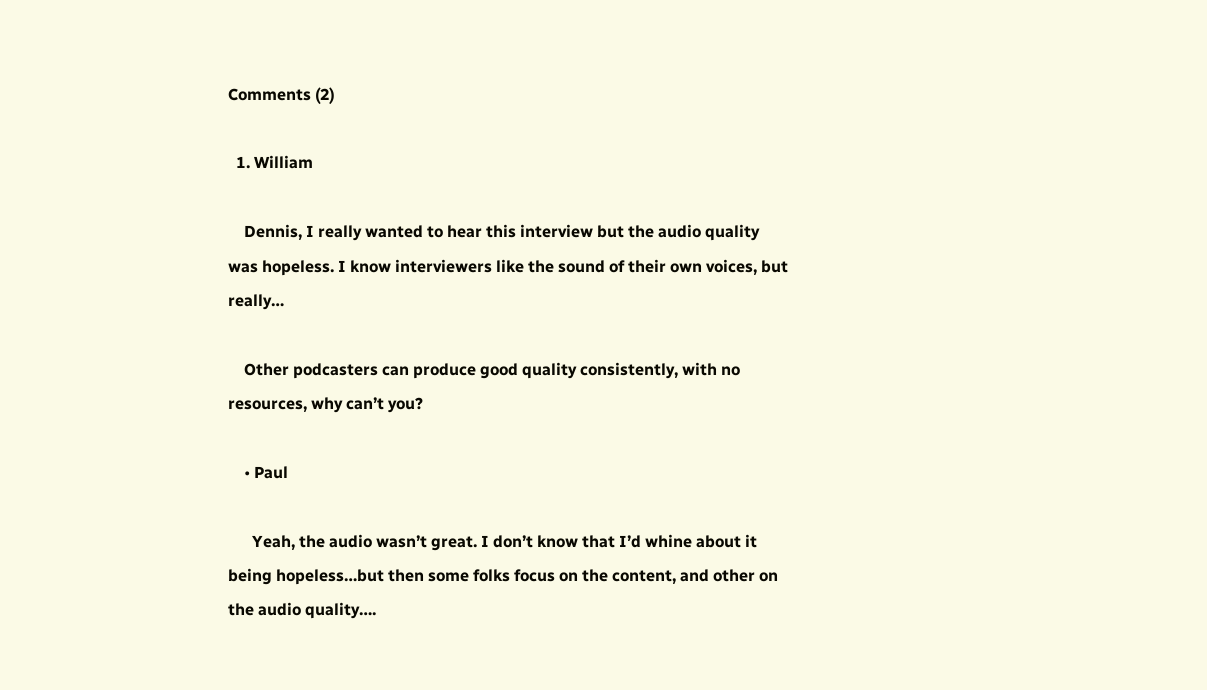Comments (2)

  1. William

    Dennis, I really wanted to hear this interview but the audio quality was hopeless. I know interviewers like the sound of their own voices, but really…

    Other podcasters can produce good quality consistently, with no resources, why can’t you?

    • Paul

      Yeah, the audio wasn’t great. I don’t know that I’d whine about it being hopeless…but then some folks focus on the content, and other on the audio quality….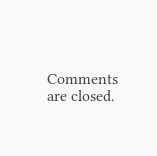Comments are closed.